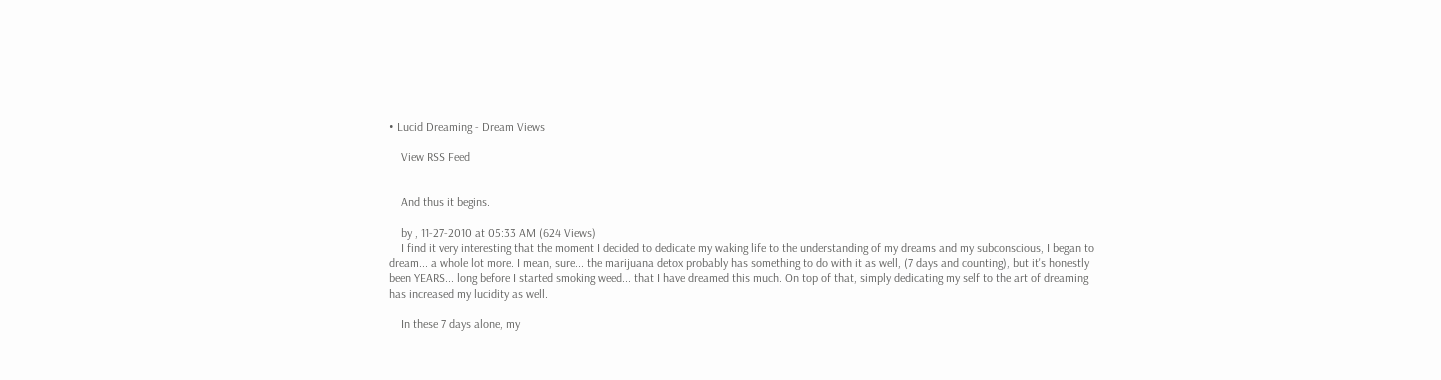• Lucid Dreaming - Dream Views

    View RSS Feed


    And thus it begins.

    by , 11-27-2010 at 05:33 AM (624 Views)
    I find it very interesting that the moment I decided to dedicate my waking life to the understanding of my dreams and my subconscious, I began to dream... a whole lot more. I mean, sure... the marijuana detox probably has something to do with it as well, (7 days and counting), but it's honestly been YEARS... long before I started smoking weed... that I have dreamed this much. On top of that, simply dedicating my self to the art of dreaming has increased my lucidity as well.

    In these 7 days alone, my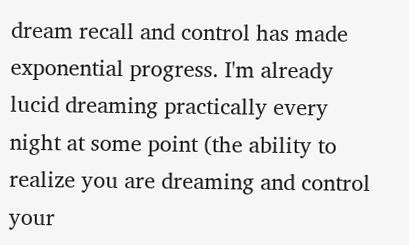dream recall and control has made exponential progress. I'm already lucid dreaming practically every night at some point (the ability to realize you are dreaming and control your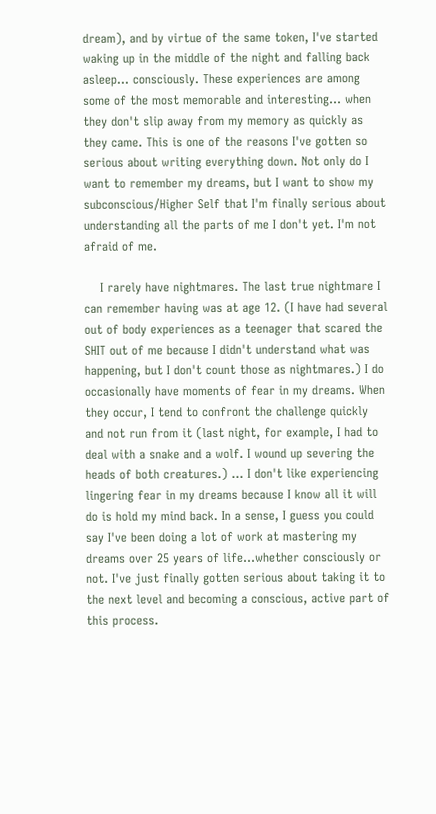dream), and by virtue of the same token, I've started waking up in the middle of the night and falling back asleep... consciously. These experiences are among some of the most memorable and interesting... when they don't slip away from my memory as quickly as they came. This is one of the reasons I've gotten so serious about writing everything down. Not only do I want to remember my dreams, but I want to show my subconscious/Higher Self that I'm finally serious about understanding all the parts of me I don't yet. I'm not afraid of me.

    I rarely have nightmares. The last true nightmare I can remember having was at age 12. (I have had several out of body experiences as a teenager that scared the SHIT out of me because I didn't understand what was happening, but I don't count those as nightmares.) I do occasionally have moments of fear in my dreams. When they occur, I tend to confront the challenge quickly and not run from it (last night, for example, I had to deal with a snake and a wolf. I wound up severing the heads of both creatures.) ... I don't like experiencing lingering fear in my dreams because I know all it will do is hold my mind back. In a sense, I guess you could say I've been doing a lot of work at mastering my dreams over 25 years of life...whether consciously or not. I've just finally gotten serious about taking it to the next level and becoming a conscious, active part of this process.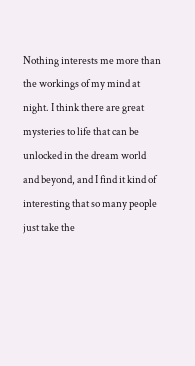Nothing interests me more than the workings of my mind at night. I think there are great mysteries to life that can be unlocked in the dream world and beyond, and I find it kind of interesting that so many people just take the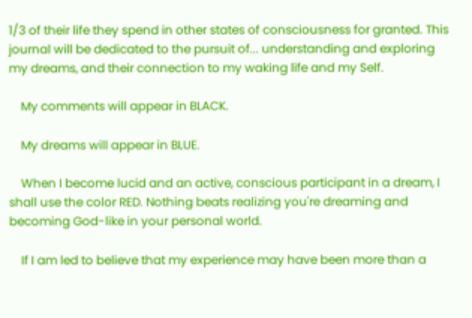1/3 of their life they spend in other states of consciousness for granted. This journal will be dedicated to the pursuit of... understanding and exploring my dreams, and their connection to my waking life and my Self.

    My comments will appear in BLACK.

    My dreams will appear in BLUE.

    When I become lucid and an active, conscious participant in a dream, I shall use the color RED. Nothing beats realizing you're dreaming and becoming God-like in your personal world.

    If I am led to believe that my experience may have been more than a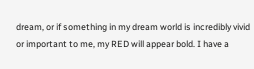dream, or if something in my dream world is incredibly vivid or important to me, my RED will appear bold. I have a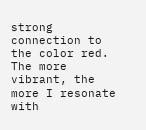strong connection to the color red. The more vibrant, the more I resonate with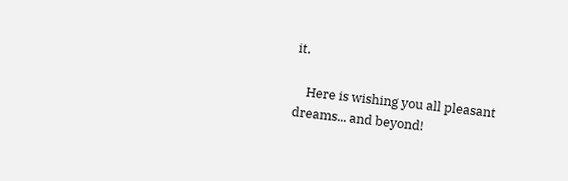it.

    Here is wishing you all pleasant dreams... and beyond!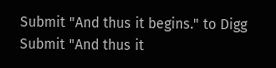Submit "And thus it begins." to Digg Submit "And thus it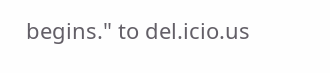begins." to del.icio.us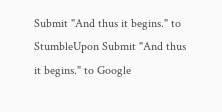Submit "And thus it begins." to StumbleUpon Submit "And thus it begins." to Google